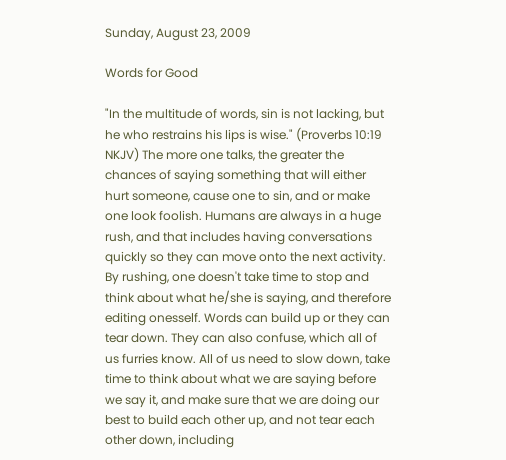Sunday, August 23, 2009

Words for Good

"In the multitude of words, sin is not lacking, but he who restrains his lips is wise." (Proverbs 10:19 NKJV) The more one talks, the greater the chances of saying something that will either hurt someone, cause one to sin, and or make one look foolish. Humans are always in a huge rush, and that includes having conversations quickly so they can move onto the next activity. By rushing, one doesn't take time to stop and think about what he/she is saying, and therefore editing onesself. Words can build up or they can tear down. They can also confuse, which all of us furries know. All of us need to slow down, take time to think about what we are saying before we say it, and make sure that we are doing our best to build each other up, and not tear each other down, including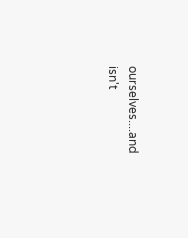ourselves....and isn't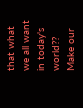that what we all want in today's world?? Make our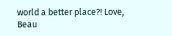world a better place?! Love, Beau